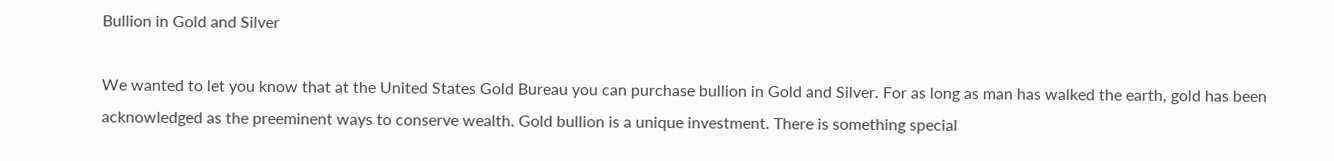Bullion in Gold and Silver

We wanted to let you know that at the United States Gold Bureau you can purchase bullion in Gold and Silver. For as long as man has walked the earth, gold has been acknowledged as the preeminent ways to conserve wealth. Gold bullion is a unique investment. There is something special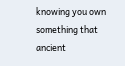knowing you own something that ancient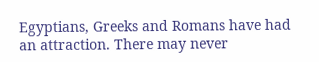Egyptians, Greeks and Romans have had an attraction. There may never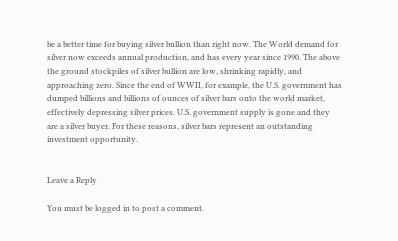be a better time for buying silver bullion than right now. The World demand for silver now exceeds annual production, and has every year since 1990. The above the ground stockpiles of silver bullion are low, shrinking rapidly, and approaching zero. Since the end of WWII, for example, the U.S. government has dumped billions and billions of ounces of silver bars onto the world market, effectively depressing silver prices. U.S. government supply is gone and they are a silver buyer. For these reasons, silver bars represent an outstanding investment opportunity.


Leave a Reply

You must be logged in to post a comment.